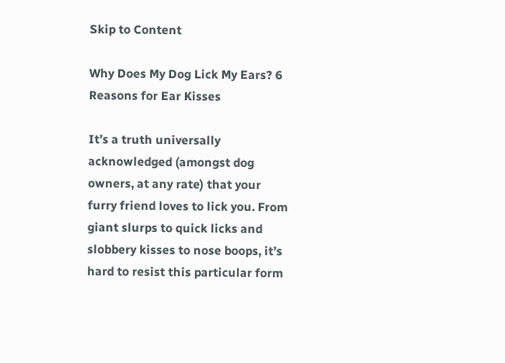Skip to Content

Why Does My Dog Lick My Ears? 6 Reasons for Ear Kisses

It’s a truth universally acknowledged (amongst dog owners, at any rate) that your furry friend loves to lick you. From giant slurps to quick licks and slobbery kisses to nose boops, it’s hard to resist this particular form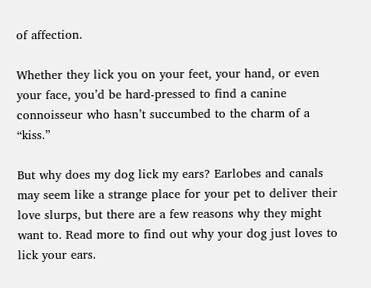of affection.

Whether they lick you on your feet, your hand, or even your face, you’d be hard-pressed to find a canine connoisseur who hasn’t succumbed to the charm of a “kiss.”

But why does my dog lick my ears? Earlobes and canals may seem like a strange place for your pet to deliver their love slurps, but there are a few reasons why they might want to. Read more to find out why your dog just loves to lick your ears.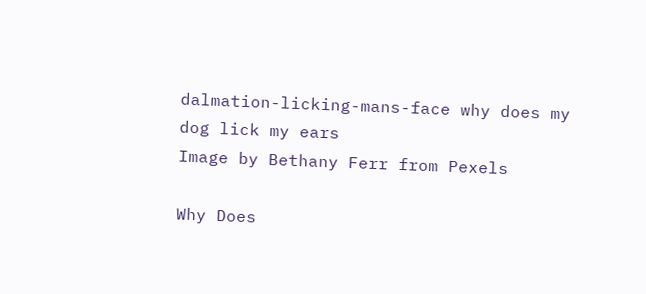dalmation-licking-mans-face why does my dog lick my ears
Image by Bethany Ferr from Pexels

Why Does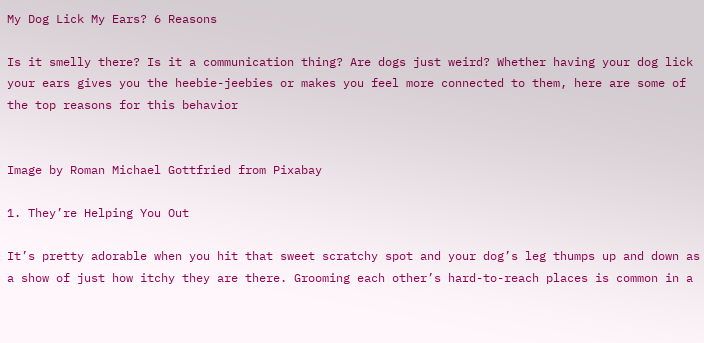My Dog Lick My Ears? 6 Reasons

Is it smelly there? Is it a communication thing? Are dogs just weird? Whether having your dog lick your ears gives you the heebie-jeebies or makes you feel more connected to them, here are some of the top reasons for this behavior


Image by Roman Michael Gottfried from Pixabay

1. They’re Helping You Out

It’s pretty adorable when you hit that sweet scratchy spot and your dog’s leg thumps up and down as a show of just how itchy they are there. Grooming each other’s hard-to-reach places is common in a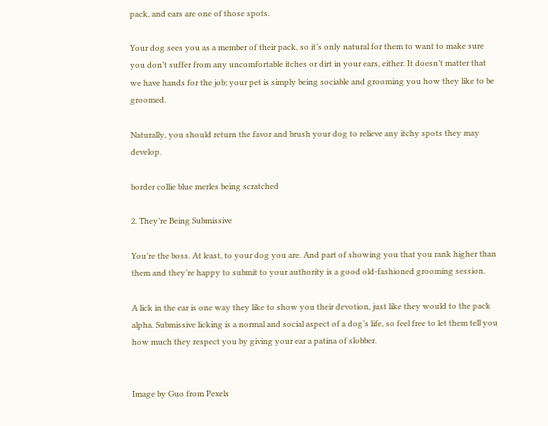pack, and ears are one of those spots.

Your dog sees you as a member of their pack, so it’s only natural for them to want to make sure you don’t suffer from any uncomfortable itches or dirt in your ears, either. It doesn’t matter that we have hands for the job; your pet is simply being sociable and grooming you how they like to be groomed.

Naturally, you should return the favor and brush your dog to relieve any itchy spots they may develop.

border collie blue merles being scratched

2. They’re Being Submissive

You’re the boss. At least, to your dog you are. And part of showing you that you rank higher than them and they’re happy to submit to your authority is a good old-fashioned grooming session.

A lick in the ear is one way they like to show you their devotion, just like they would to the pack alpha. Submissive licking is a normal and social aspect of a dog’s life, so feel free to let them tell you how much they respect you by giving your ear a patina of slobber.


Image by Guo from Pexels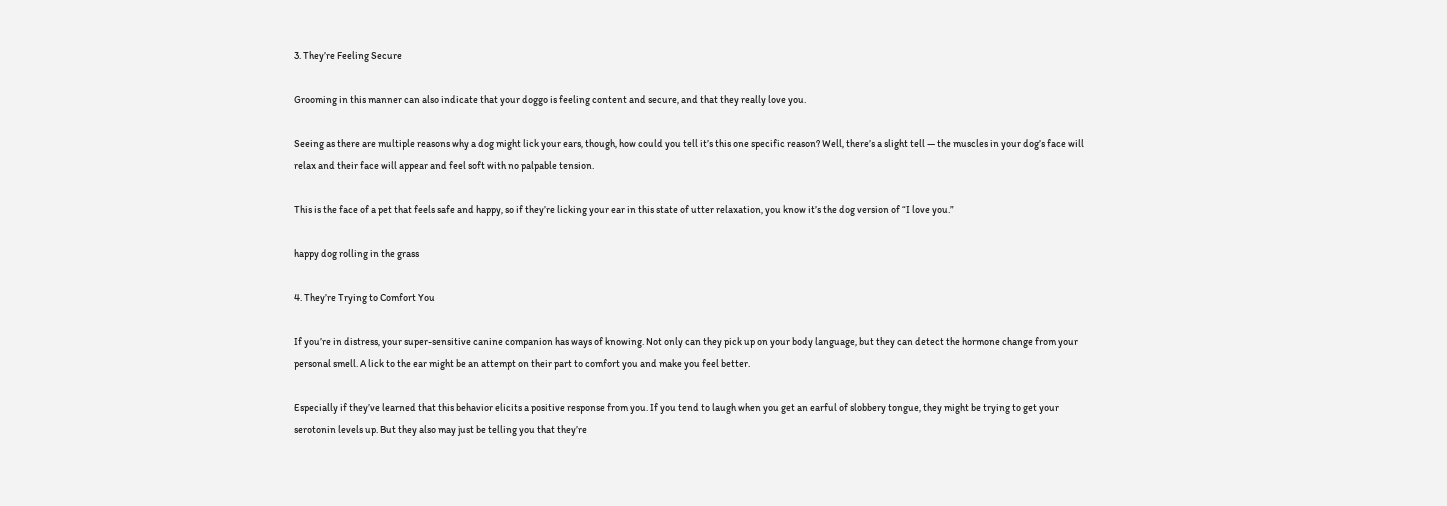3. They’re Feeling Secure

Grooming in this manner can also indicate that your doggo is feeling content and secure, and that they really love you.

Seeing as there are multiple reasons why a dog might lick your ears, though, how could you tell it’s this one specific reason? Well, there’s a slight tell — the muscles in your dog’s face will relax and their face will appear and feel soft with no palpable tension.

This is the face of a pet that feels safe and happy, so if they’re licking your ear in this state of utter relaxation, you know it’s the dog version of “I love you.”

happy dog rolling in the grass

4. They’re Trying to Comfort You

If you’re in distress, your super-sensitive canine companion has ways of knowing. Not only can they pick up on your body language, but they can detect the hormone change from your personal smell. A lick to the ear might be an attempt on their part to comfort you and make you feel better.

Especially if they’ve learned that this behavior elicits a positive response from you. If you tend to laugh when you get an earful of slobbery tongue, they might be trying to get your serotonin levels up. But they also may just be telling you that they’re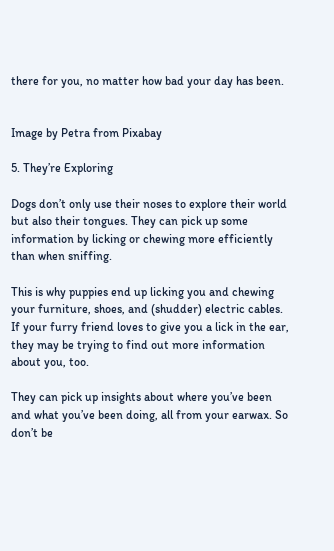there for you, no matter how bad your day has been.


Image by Petra from Pixabay

5. They’re Exploring

Dogs don’t only use their noses to explore their world but also their tongues. They can pick up some information by licking or chewing more efficiently than when sniffing.

This is why puppies end up licking you and chewing your furniture, shoes, and (shudder) electric cables. If your furry friend loves to give you a lick in the ear, they may be trying to find out more information about you, too.

They can pick up insights about where you’ve been and what you’ve been doing, all from your earwax. So don’t be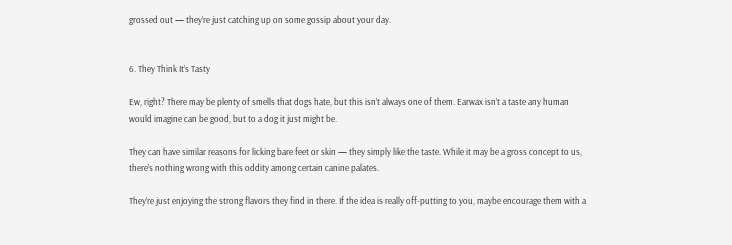grossed out — they’re just catching up on some gossip about your day.


6. They Think It’s Tasty

Ew, right? There may be plenty of smells that dogs hate, but this isn’t always one of them. Earwax isn’t a taste any human would imagine can be good, but to a dog it just might be.

They can have similar reasons for licking bare feet or skin — they simply like the taste. While it may be a gross concept to us, there’s nothing wrong with this oddity among certain canine palates.

They’re just enjoying the strong flavors they find in there. If the idea is really off-putting to you, maybe encourage them with a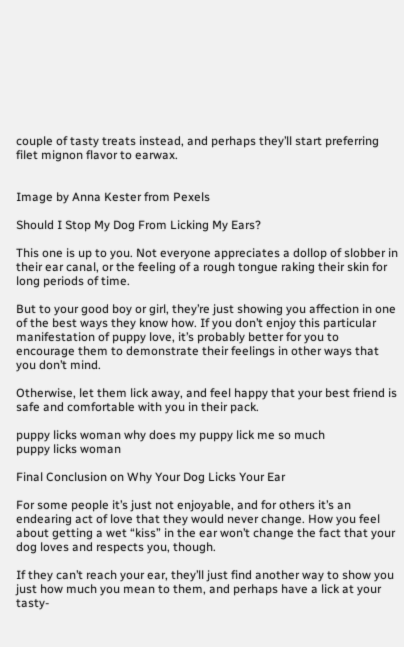couple of tasty treats instead, and perhaps they’ll start preferring filet mignon flavor to earwax.


Image by Anna Kester from Pexels

Should I Stop My Dog From Licking My Ears?

This one is up to you. Not everyone appreciates a dollop of slobber in their ear canal, or the feeling of a rough tongue raking their skin for long periods of time.

But to your good boy or girl, they’re just showing you affection in one of the best ways they know how. If you don’t enjoy this particular manifestation of puppy love, it’s probably better for you to encourage them to demonstrate their feelings in other ways that you don’t mind.

Otherwise, let them lick away, and feel happy that your best friend is safe and comfortable with you in their pack.

puppy licks woman why does my puppy lick me so much
puppy licks woman

Final Conclusion on Why Your Dog Licks Your Ear

For some people it’s just not enjoyable, and for others it’s an endearing act of love that they would never change. How you feel about getting a wet “kiss” in the ear won’t change the fact that your dog loves and respects you, though.

If they can’t reach your ear, they’ll just find another way to show you just how much you mean to them, and perhaps have a lick at your tasty-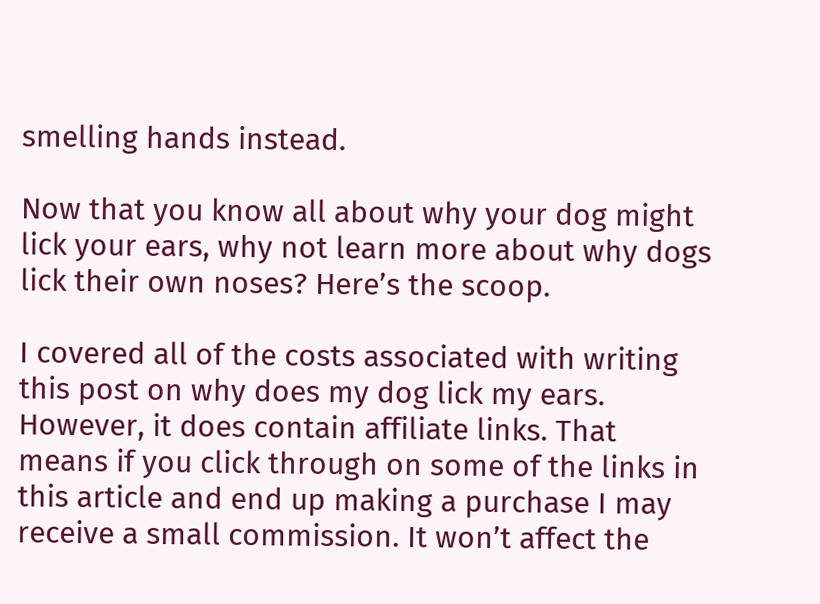smelling hands instead.

Now that you know all about why your dog might lick your ears, why not learn more about why dogs lick their own noses? Here’s the scoop.

I covered all of the costs associated with writing this post on why does my dog lick my ears. However, it does contain affiliate links. That means if you click through on some of the links in this article and end up making a purchase I may receive a small commission. It won’t affect the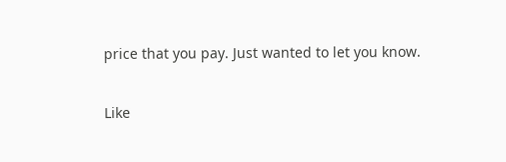price that you pay. Just wanted to let you know.

Like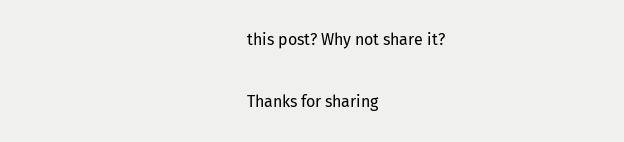this post? Why not share it?

Thanks for sharing